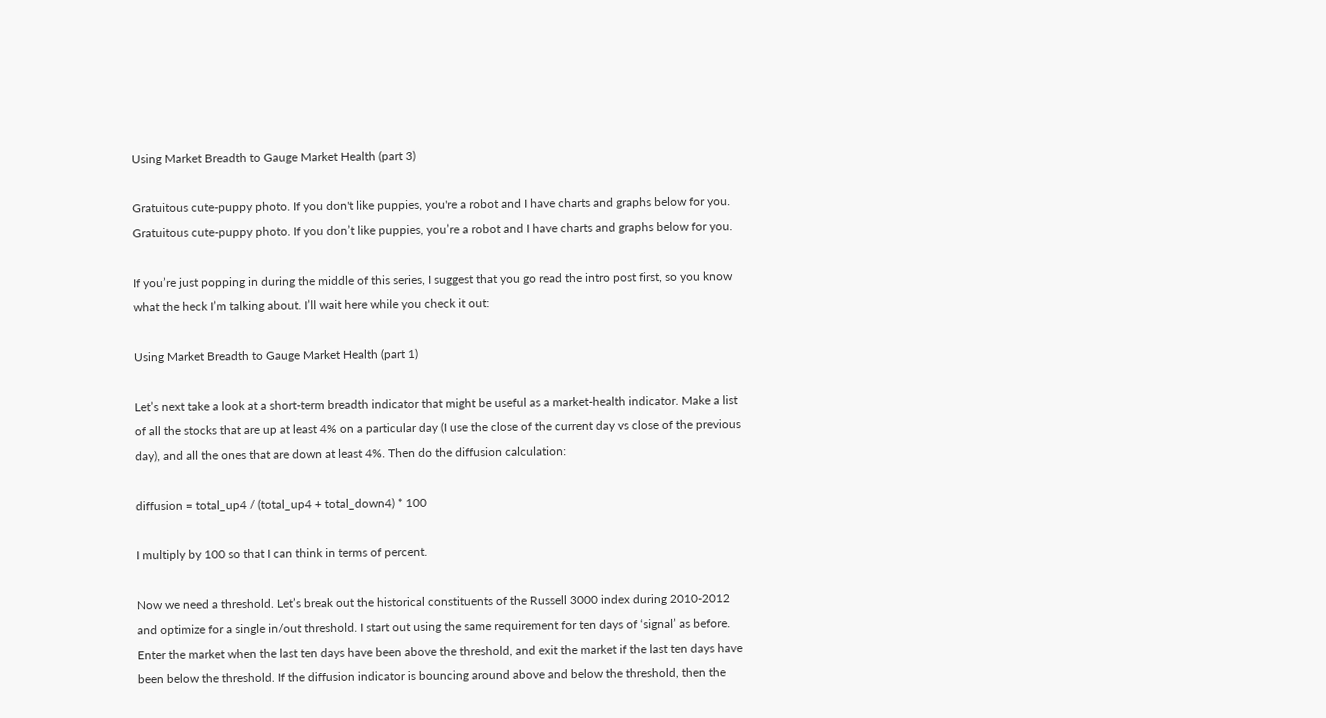Using Market Breadth to Gauge Market Health (part 3)

Gratuitous cute-puppy photo. If you don't like puppies, you're a robot and I have charts and graphs below for you.
Gratuitous cute-puppy photo. If you don’t like puppies, you’re a robot and I have charts and graphs below for you.

If you’re just popping in during the middle of this series, I suggest that you go read the intro post first, so you know what the heck I’m talking about. I’ll wait here while you check it out:

Using Market Breadth to Gauge Market Health (part 1)

Let’s next take a look at a short-term breadth indicator that might be useful as a market-health indicator. Make a list of all the stocks that are up at least 4% on a particular day (I use the close of the current day vs close of the previous day), and all the ones that are down at least 4%. Then do the diffusion calculation:

diffusion = total_up4 / (total_up4 + total_down4) * 100

I multiply by 100 so that I can think in terms of percent.

Now we need a threshold. Let’s break out the historical constituents of the Russell 3000 index during 2010-2012 and optimize for a single in/out threshold. I start out using the same requirement for ten days of ‘signal’ as before. Enter the market when the last ten days have been above the threshold, and exit the market if the last ten days have been below the threshold. If the diffusion indicator is bouncing around above and below the threshold, then the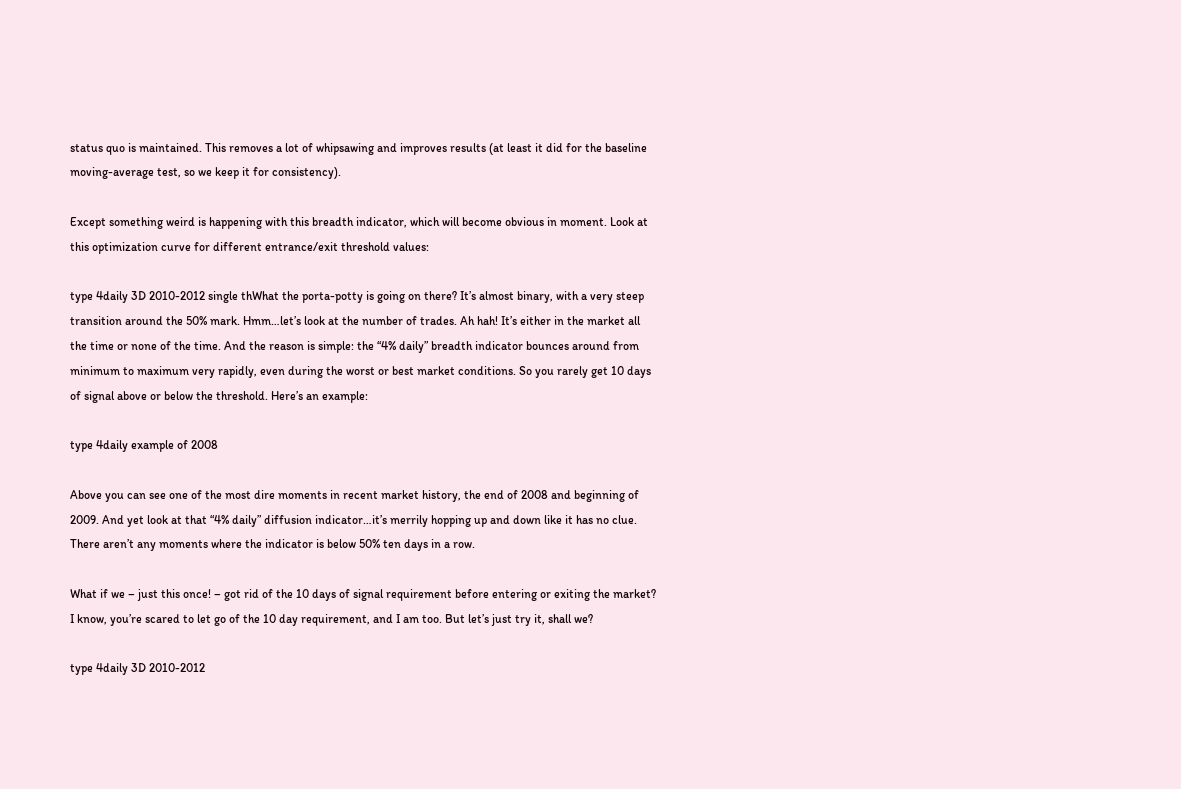status quo is maintained. This removes a lot of whipsawing and improves results (at least it did for the baseline moving-average test, so we keep it for consistency).

Except something weird is happening with this breadth indicator, which will become obvious in moment. Look at this optimization curve for different entrance/exit threshold values:

type 4daily 3D 2010-2012 single thWhat the porta-potty is going on there? It’s almost binary, with a very steep transition around the 50% mark. Hmm…let’s look at the number of trades. Ah hah! It’s either in the market all the time or none of the time. And the reason is simple: the “4% daily” breadth indicator bounces around from minimum to maximum very rapidly, even during the worst or best market conditions. So you rarely get 10 days of signal above or below the threshold. Here’s an example:

type 4daily example of 2008

Above you can see one of the most dire moments in recent market history, the end of 2008 and beginning of 2009. And yet look at that “4% daily” diffusion indicator…it’s merrily hopping up and down like it has no clue. There aren’t any moments where the indicator is below 50% ten days in a row.

What if we – just this once! – got rid of the 10 days of signal requirement before entering or exiting the market? I know, you’re scared to let go of the 10 day requirement, and I am too. But let’s just try it, shall we?

type 4daily 3D 2010-2012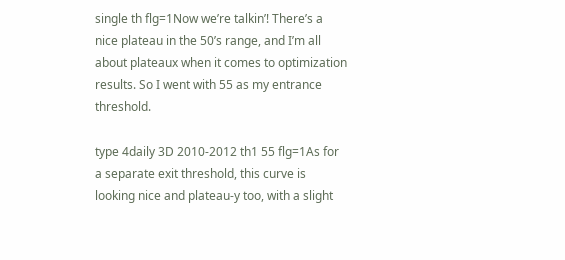single th flg=1Now we’re talkin’! There’s a nice plateau in the 50’s range, and I’m all about plateaux when it comes to optimization results. So I went with 55 as my entrance threshold.

type 4daily 3D 2010-2012 th1 55 flg=1As for a separate exit threshold, this curve is looking nice and plateau-y too, with a slight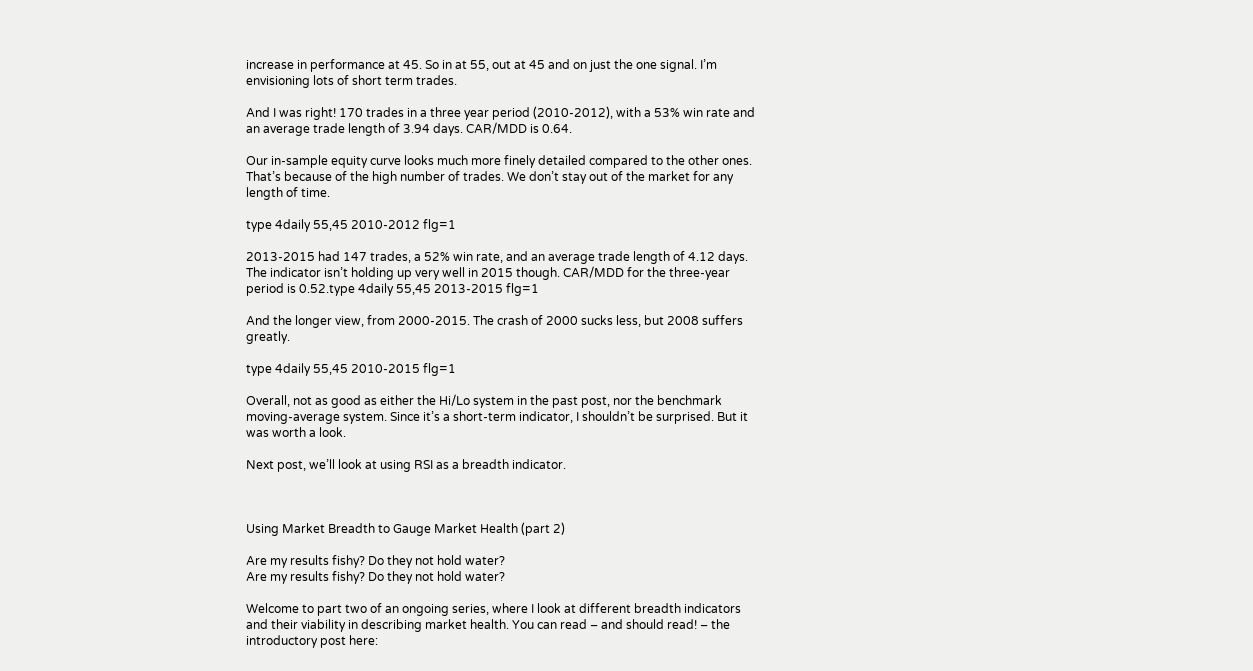increase in performance at 45. So in at 55, out at 45 and on just the one signal. I’m envisioning lots of short term trades.

And I was right! 170 trades in a three year period (2010-2012), with a 53% win rate and an average trade length of 3.94 days. CAR/MDD is 0.64.

Our in-sample equity curve looks much more finely detailed compared to the other ones. That’s because of the high number of trades. We don’t stay out of the market for any length of time.

type 4daily 55,45 2010-2012 flg=1

2013-2015 had 147 trades, a 52% win rate, and an average trade length of 4.12 days. The indicator isn’t holding up very well in 2015 though. CAR/MDD for the three-year period is 0.52.type 4daily 55,45 2013-2015 flg=1

And the longer view, from 2000-2015. The crash of 2000 sucks less, but 2008 suffers greatly.

type 4daily 55,45 2010-2015 flg=1

Overall, not as good as either the Hi/Lo system in the past post, nor the benchmark moving-average system. Since it’s a short-term indicator, I shouldn’t be surprised. But it was worth a look.

Next post, we’ll look at using RSI as a breadth indicator.



Using Market Breadth to Gauge Market Health (part 2)

Are my results fishy? Do they not hold water?
Are my results fishy? Do they not hold water?

Welcome to part two of an ongoing series, where I look at different breadth indicators and their viability in describing market health. You can read – and should read! – the introductory post here: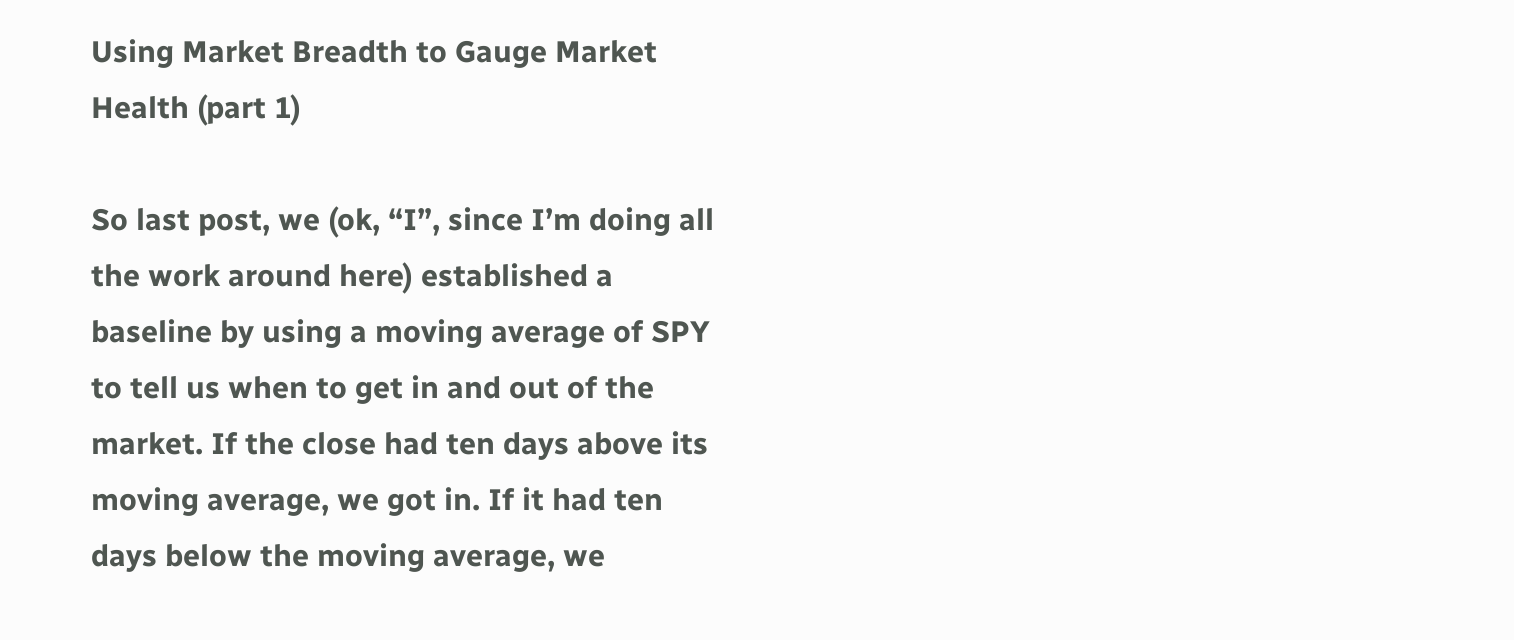Using Market Breadth to Gauge Market Health (part 1)

So last post, we (ok, “I”, since I’m doing all the work around here) established a baseline by using a moving average of SPY to tell us when to get in and out of the market. If the close had ten days above its moving average, we got in. If it had ten days below the moving average, we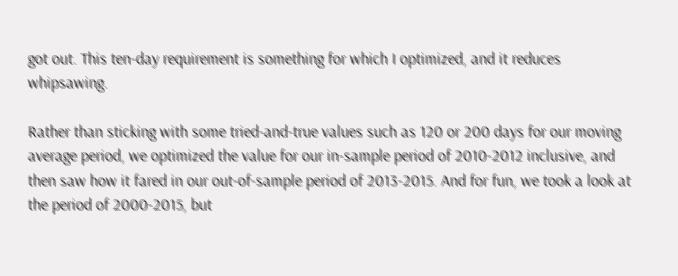got out. This ten-day requirement is something for which I optimized, and it reduces whipsawing.

Rather than sticking with some tried-and-true values such as 120 or 200 days for our moving average period, we optimized the value for our in-sample period of 2010-2012 inclusive, and then saw how it fared in our out-of-sample period of 2013-2015. And for fun, we took a look at the period of 2000-2015, but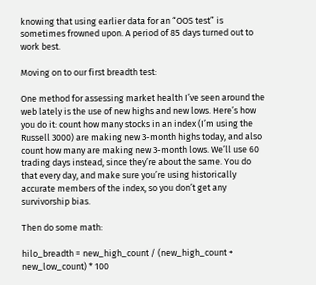knowing that using earlier data for an “OOS test” is sometimes frowned upon. A period of 85 days turned out to work best.

Moving on to our first breadth test:

One method for assessing market health I’ve seen around the web lately is the use of new highs and new lows. Here’s how you do it: count how many stocks in an index (I’m using the Russell 3000) are making new 3-month highs today, and also count how many are making new 3-month lows. We’ll use 60 trading days instead, since they’re about the same. You do that every day, and make sure you’re using historically accurate members of the index, so you don’t get any survivorship bias.

Then do some math:

hilo_breadth = new_high_count / (new_high_count + new_low_count) * 100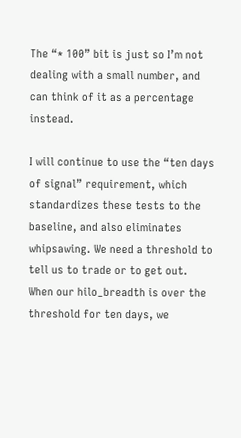The “* 100” bit is just so I’m not dealing with a small number, and can think of it as a percentage instead.

I will continue to use the “ten days of signal” requirement, which standardizes these tests to the baseline, and also eliminates whipsawing. We need a threshold to tell us to trade or to get out. When our hilo_breadth is over the threshold for ten days, we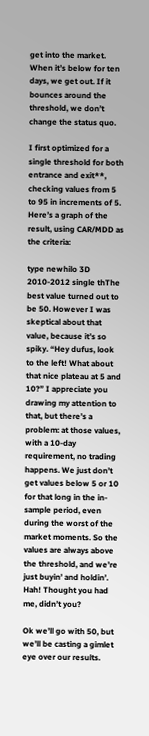get into the market. When it’s below for ten days, we get out. If it bounces around the threshold, we don’t change the status quo.

I first optimized for a single threshold for both entrance and exit**, checking values from 5 to 95 in increments of 5. Here’s a graph of the result, using CAR/MDD as the criteria:

type newhilo 3D 2010-2012 single thThe best value turned out to be 50. However I was skeptical about that value, because it’s so spiky. “Hey dufus, look to the left! What about that nice plateau at 5 and 10?” I appreciate you drawing my attention to that, but there’s a problem: at those values, with a 10-day requirement, no trading happens. We just don’t get values below 5 or 10 for that long in the in-sample period, even during the worst of the market moments. So the values are always above the threshold, and we’re just buyin’ and holdin’. Hah! Thought you had me, didn’t you?

Ok we’ll go with 50, but we’ll be casting a gimlet eye over our results.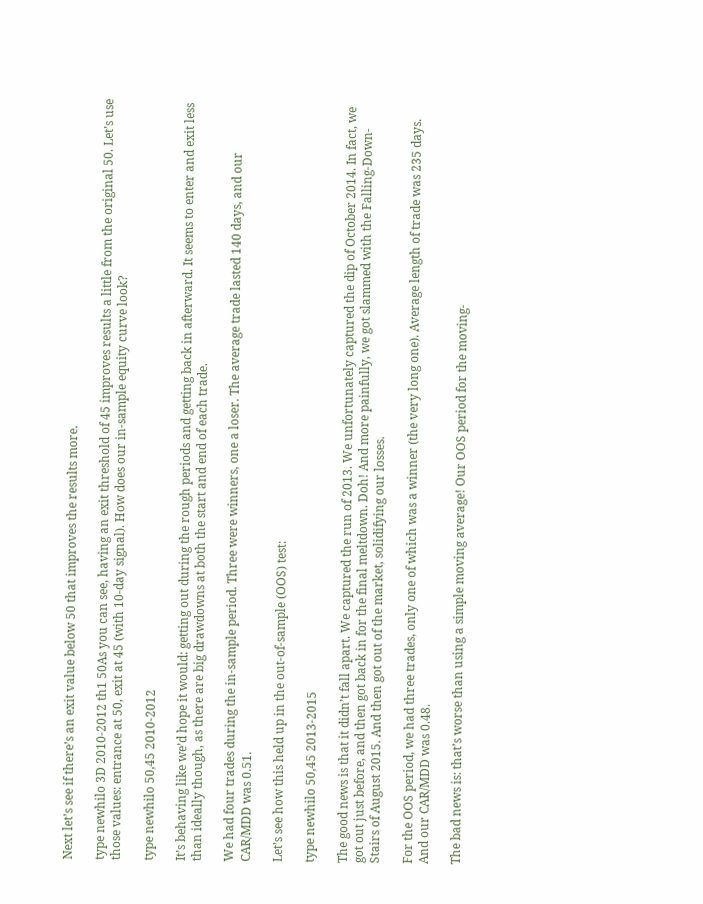Next let’s see if there’s an exit value below 50 that improves the results more.

type newhilo 3D 2010-2012 th1 50As you can see, having an exit threshold of 45 improves results a little from the original 50. Let’s use those values: entrance at 50, exit at 45 (with 10-day signal). How does our in-sample equity curve look?

type newhilo 50,45 2010-2012

It’s behaving like we’d hope it would: getting out during the rough periods and getting back in afterward. It seems to enter and exit less than ideally though, as there are big drawdowns at both the start and end of each trade.

We had four trades during the in-sample period. Three were winners, one a loser. The average trade lasted 140 days, and our CAR/MDD was 0.51.

Let’s see how this held up in the out-of-sample (OOS) test:

type newhilo 50,45 2013-2015

The good news is that it didn’t fall apart. We captured the run of 2013. We unfortunately captured the dip of October 2014. In fact, we got out just before, and then got back in for the final meltdown. Doh! And more painfully, we got slammed with the Falling-Down-Stairs of August 2015. And then got out of the market, solidifying our losses.

For the OOS period, we had three trades, only one of which was a winner (the very long one). Average length of trade was 235 days. And our CAR/MDD was 0.48.

The bad news is: that’s worse than using a simple moving average! Our OOS period for the moving-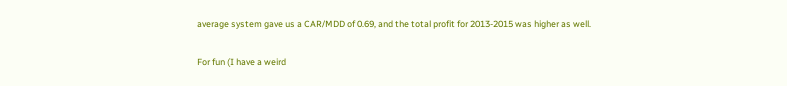average system gave us a CAR/MDD of 0.69, and the total profit for 2013-2015 was higher as well.

For fun (I have a weird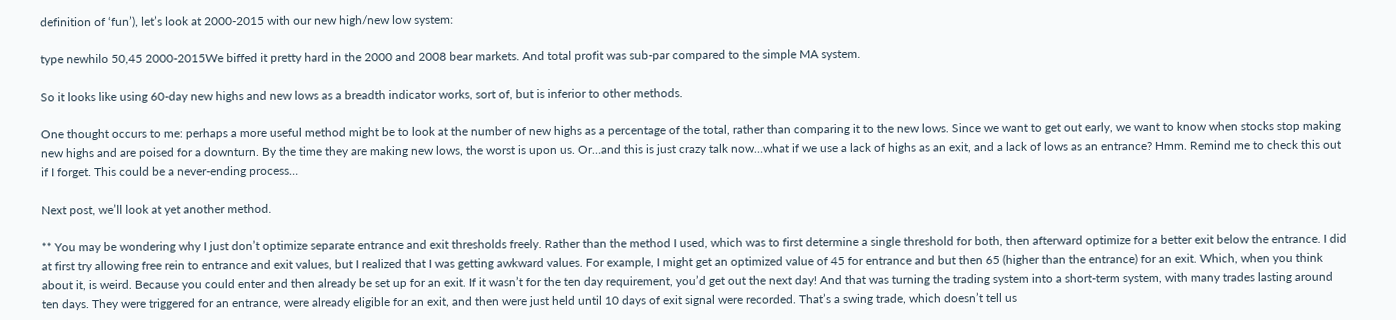definition of ‘fun’), let’s look at 2000-2015 with our new high/new low system:

type newhilo 50,45 2000-2015We biffed it pretty hard in the 2000 and 2008 bear markets. And total profit was sub-par compared to the simple MA system.

So it looks like using 60-day new highs and new lows as a breadth indicator works, sort of, but is inferior to other methods.

One thought occurs to me: perhaps a more useful method might be to look at the number of new highs as a percentage of the total, rather than comparing it to the new lows. Since we want to get out early, we want to know when stocks stop making new highs and are poised for a downturn. By the time they are making new lows, the worst is upon us. Or…and this is just crazy talk now…what if we use a lack of highs as an exit, and a lack of lows as an entrance? Hmm. Remind me to check this out if I forget. This could be a never-ending process…

Next post, we’ll look at yet another method.

** You may be wondering why I just don’t optimize separate entrance and exit thresholds freely. Rather than the method I used, which was to first determine a single threshold for both, then afterward optimize for a better exit below the entrance. I did at first try allowing free rein to entrance and exit values, but I realized that I was getting awkward values. For example, I might get an optimized value of 45 for entrance and but then 65 (higher than the entrance) for an exit. Which, when you think about it, is weird. Because you could enter and then already be set up for an exit. If it wasn’t for the ten day requirement, you’d get out the next day! And that was turning the trading system into a short-term system, with many trades lasting around ten days. They were triggered for an entrance, were already eligible for an exit, and then were just held until 10 days of exit signal were recorded. That’s a swing trade, which doesn’t tell us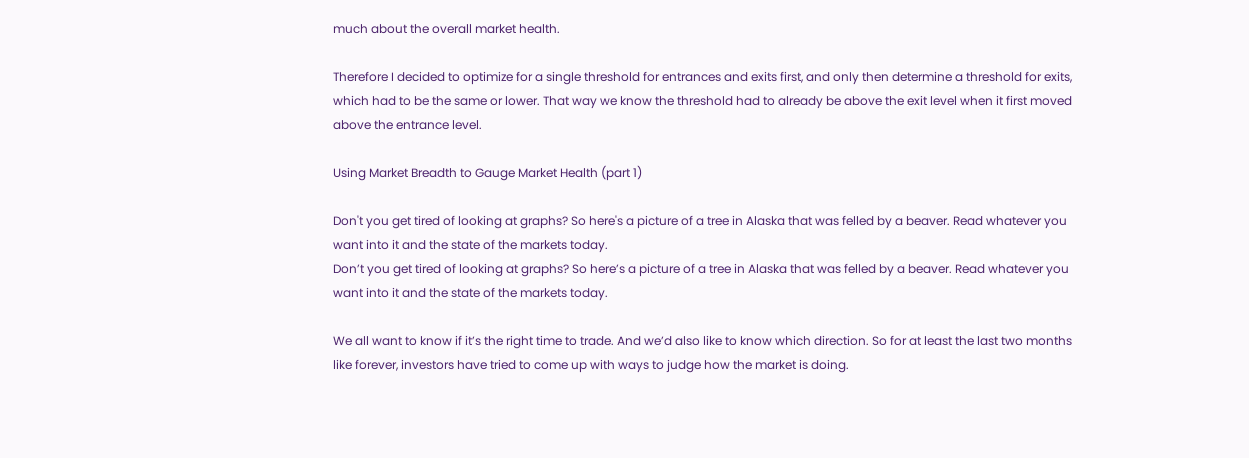much about the overall market health.

Therefore I decided to optimize for a single threshold for entrances and exits first, and only then determine a threshold for exits, which had to be the same or lower. That way we know the threshold had to already be above the exit level when it first moved above the entrance level.

Using Market Breadth to Gauge Market Health (part 1)

Don't you get tired of looking at graphs? So here's a picture of a tree in Alaska that was felled by a beaver. Read whatever you want into it and the state of the markets today.
Don’t you get tired of looking at graphs? So here’s a picture of a tree in Alaska that was felled by a beaver. Read whatever you want into it and the state of the markets today.

We all want to know if it’s the right time to trade. And we’d also like to know which direction. So for at least the last two months like forever, investors have tried to come up with ways to judge how the market is doing.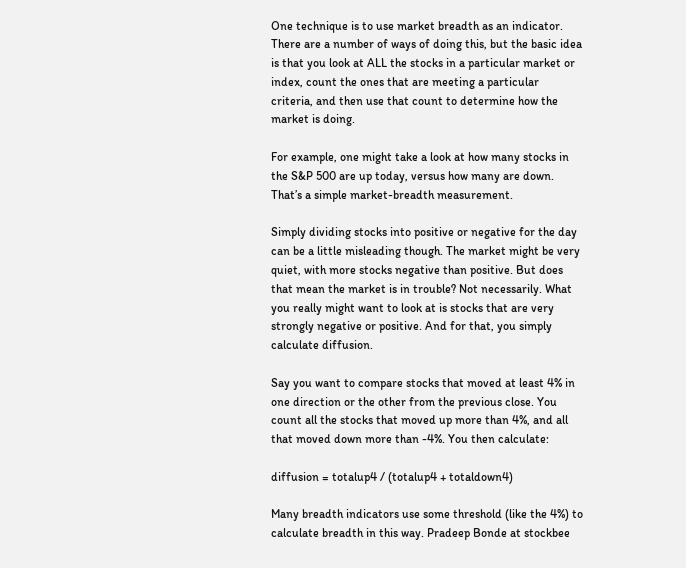One technique is to use market breadth as an indicator. There are a number of ways of doing this, but the basic idea is that you look at ALL the stocks in a particular market or index, count the ones that are meeting a particular criteria, and then use that count to determine how the market is doing.

For example, one might take a look at how many stocks in the S&P 500 are up today, versus how many are down. That’s a simple market-breadth measurement.

Simply dividing stocks into positive or negative for the day can be a little misleading though. The market might be very quiet, with more stocks negative than positive. But does that mean the market is in trouble? Not necessarily. What you really might want to look at is stocks that are very strongly negative or positive. And for that, you simply calculate diffusion.

Say you want to compare stocks that moved at least 4% in one direction or the other from the previous close. You count all the stocks that moved up more than 4%, and all that moved down more than -4%. You then calculate:

diffusion = totalup4 / (totalup4 + totaldown4)

Many breadth indicators use some threshold (like the 4%) to calculate breadth in this way. Pradeep Bonde at stockbee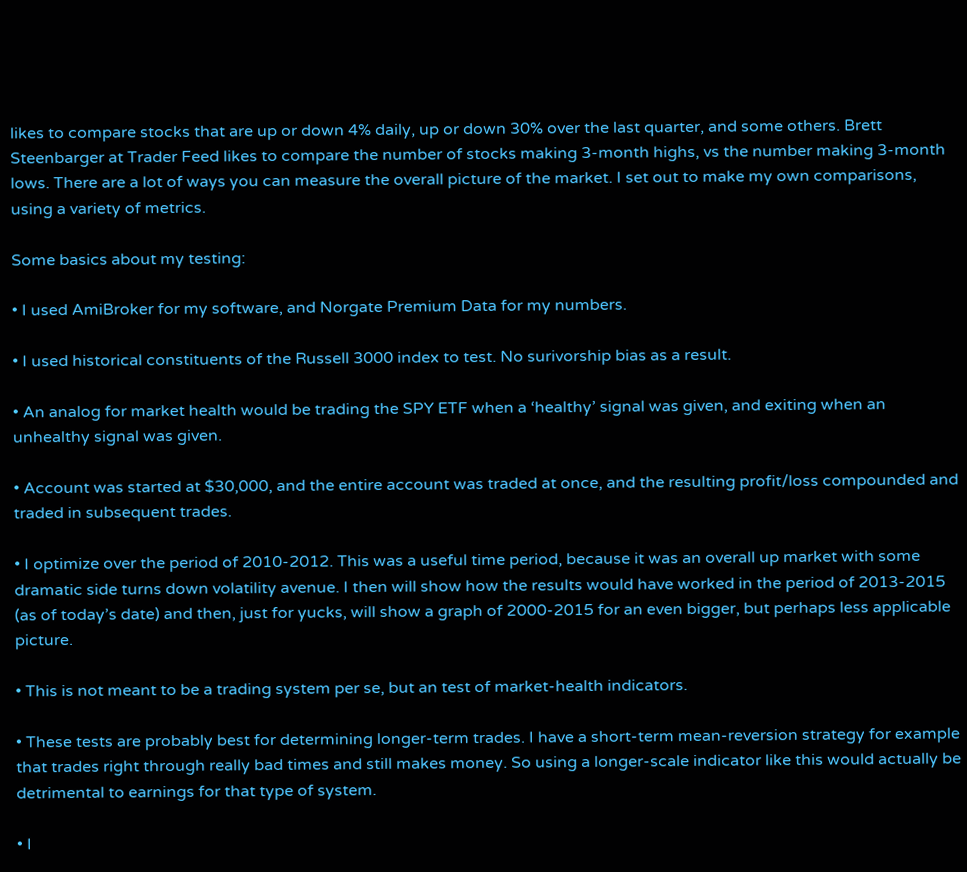likes to compare stocks that are up or down 4% daily, up or down 30% over the last quarter, and some others. Brett Steenbarger at Trader Feed likes to compare the number of stocks making 3-month highs, vs the number making 3-month lows. There are a lot of ways you can measure the overall picture of the market. I set out to make my own comparisons, using a variety of metrics.

Some basics about my testing:

• I used AmiBroker for my software, and Norgate Premium Data for my numbers.

• I used historical constituents of the Russell 3000 index to test. No surivorship bias as a result.

• An analog for market health would be trading the SPY ETF when a ‘healthy’ signal was given, and exiting when an unhealthy signal was given.

• Account was started at $30,000, and the entire account was traded at once, and the resulting profit/loss compounded and traded in subsequent trades.

• I optimize over the period of 2010-2012. This was a useful time period, because it was an overall up market with some dramatic side turns down volatility avenue. I then will show how the results would have worked in the period of 2013-2015 (as of today’s date) and then, just for yucks, will show a graph of 2000-2015 for an even bigger, but perhaps less applicable picture.

• This is not meant to be a trading system per se, but an test of market-health indicators.

• These tests are probably best for determining longer-term trades. I have a short-term mean-reversion strategy for example that trades right through really bad times and still makes money. So using a longer-scale indicator like this would actually be detrimental to earnings for that type of system.

• I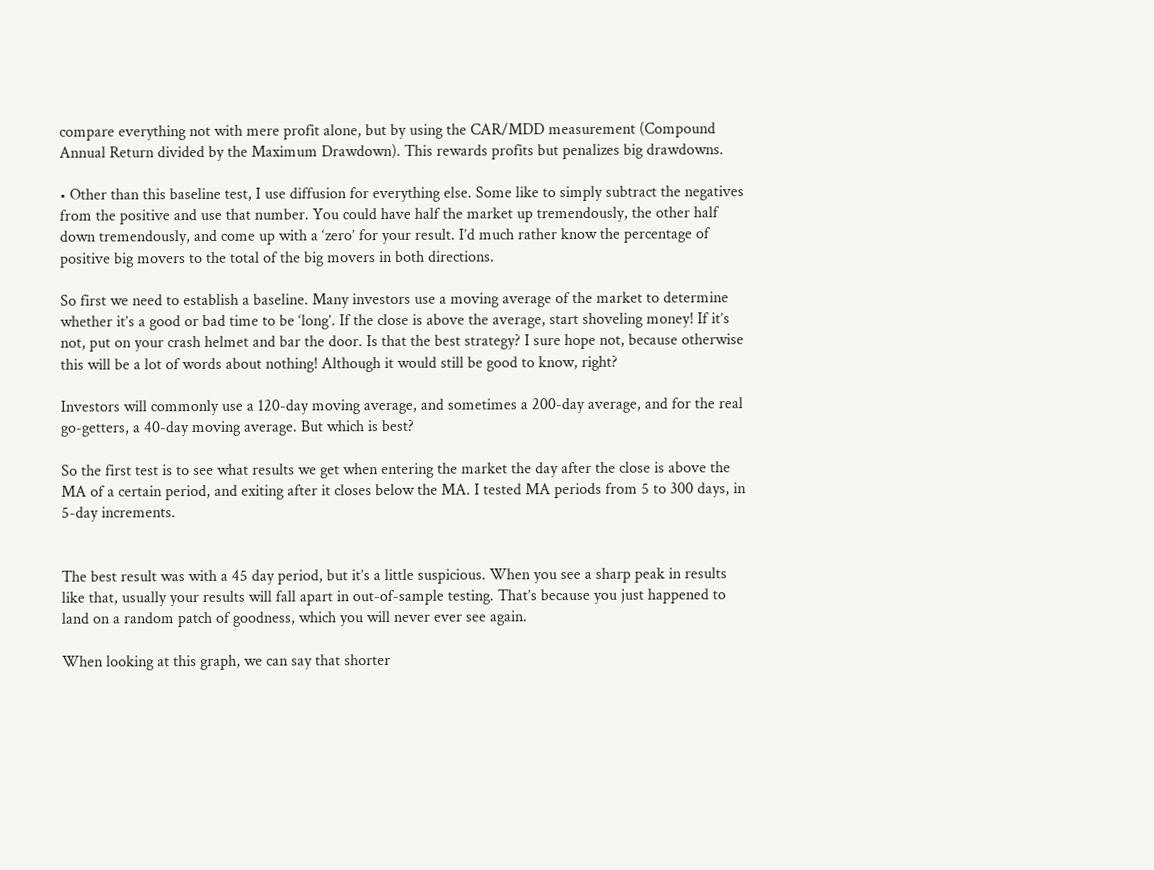compare everything not with mere profit alone, but by using the CAR/MDD measurement (Compound Annual Return divided by the Maximum Drawdown). This rewards profits but penalizes big drawdowns.

• Other than this baseline test, I use diffusion for everything else. Some like to simply subtract the negatives from the positive and use that number. You could have half the market up tremendously, the other half down tremendously, and come up with a ‘zero’ for your result. I’d much rather know the percentage of positive big movers to the total of the big movers in both directions.

So first we need to establish a baseline. Many investors use a moving average of the market to determine whether it’s a good or bad time to be ‘long’. If the close is above the average, start shoveling money! If it’s not, put on your crash helmet and bar the door. Is that the best strategy? I sure hope not, because otherwise this will be a lot of words about nothing! Although it would still be good to know, right?

Investors will commonly use a 120-day moving average, and sometimes a 200-day average, and for the real go-getters, a 40-day moving average. But which is best?

So the first test is to see what results we get when entering the market the day after the close is above the MA of a certain period, and exiting after it closes below the MA. I tested MA periods from 5 to 300 days, in 5-day increments.


The best result was with a 45 day period, but it’s a little suspicious. When you see a sharp peak in results like that, usually your results will fall apart in out-of-sample testing. That’s because you just happened to land on a random patch of goodness, which you will never ever see again.

When looking at this graph, we can say that shorter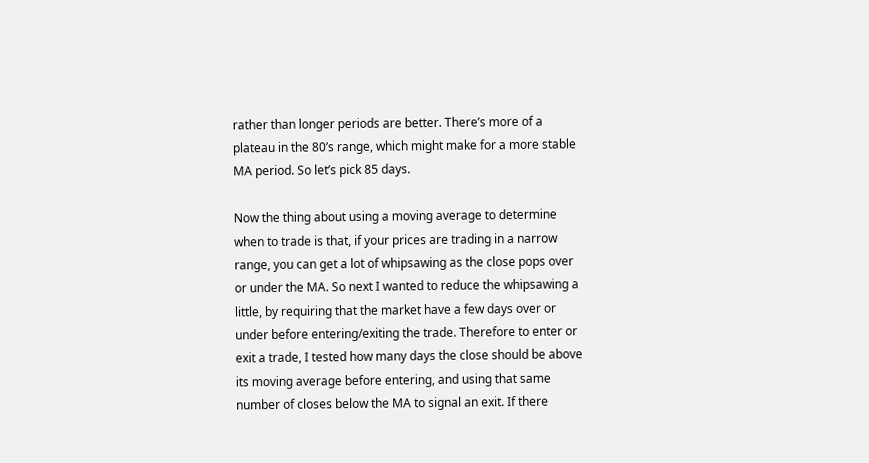rather than longer periods are better. There’s more of a plateau in the 80’s range, which might make for a more stable MA period. So let’s pick 85 days.

Now the thing about using a moving average to determine when to trade is that, if your prices are trading in a narrow range, you can get a lot of whipsawing as the close pops over or under the MA. So next I wanted to reduce the whipsawing a little, by requiring that the market have a few days over or under before entering/exiting the trade. Therefore to enter or exit a trade, I tested how many days the close should be above its moving average before entering, and using that same number of closes below the MA to signal an exit. If there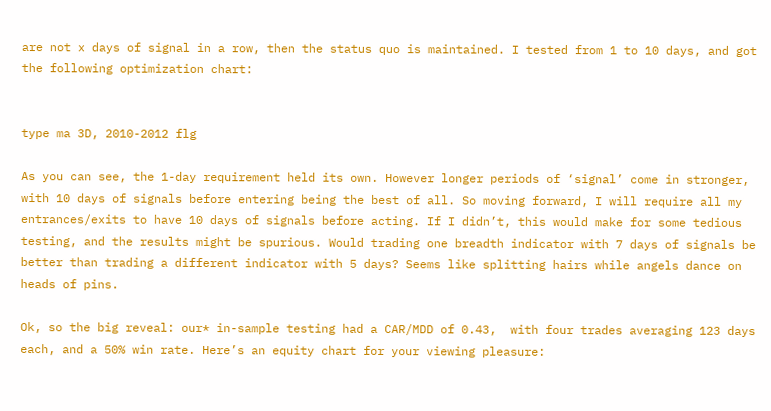are not x days of signal in a row, then the status quo is maintained. I tested from 1 to 10 days, and got the following optimization chart:


type ma 3D, 2010-2012 flg

As you can see, the 1-day requirement held its own. However longer periods of ‘signal’ come in stronger, with 10 days of signals before entering being the best of all. So moving forward, I will require all my entrances/exits to have 10 days of signals before acting. If I didn’t, this would make for some tedious testing, and the results might be spurious. Would trading one breadth indicator with 7 days of signals be better than trading a different indicator with 5 days? Seems like splitting hairs while angels dance on heads of pins.

Ok, so the big reveal: our* in-sample testing had a CAR/MDD of 0.43,  with four trades averaging 123 days each, and a 50% win rate. Here’s an equity chart for your viewing pleasure: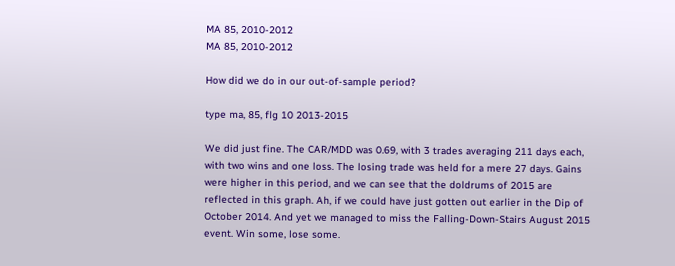MA 85, 2010-2012
MA 85, 2010-2012

How did we do in our out-of-sample period?

type ma, 85, flg 10 2013-2015

We did just fine. The CAR/MDD was 0.69, with 3 trades averaging 211 days each, with two wins and one loss. The losing trade was held for a mere 27 days. Gains were higher in this period, and we can see that the doldrums of 2015 are reflected in this graph. Ah, if we could have just gotten out earlier in the Dip of October 2014. And yet we managed to miss the Falling-Down-Stairs August 2015 event. Win some, lose some.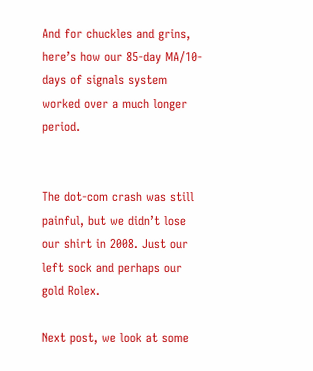And for chuckles and grins, here’s how our 85-day MA/10-days of signals system worked over a much longer period.


The dot-com crash was still painful, but we didn’t lose our shirt in 2008. Just our left sock and perhaps our gold Rolex.

Next post, we look at some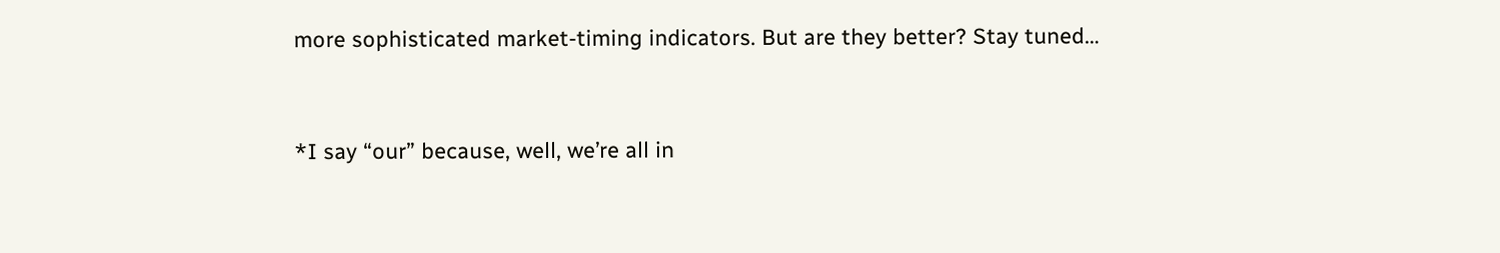more sophisticated market-timing indicators. But are they better? Stay tuned…


*I say “our” because, well, we’re all in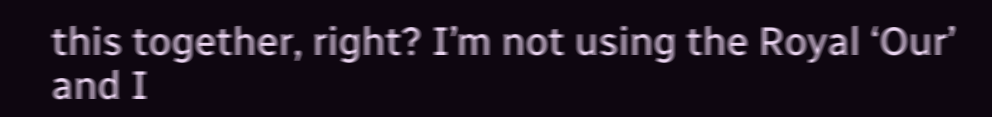this together, right? I’m not using the Royal ‘Our’ and I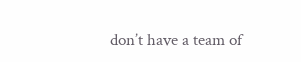don’t have a team of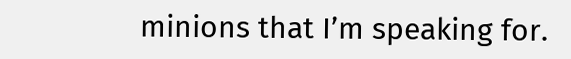minions that I’m speaking for.